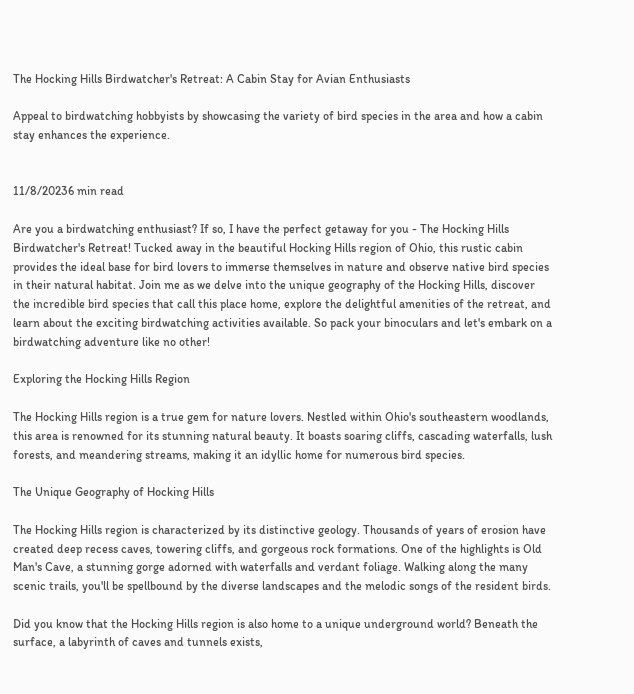The Hocking Hills Birdwatcher's Retreat: A Cabin Stay for Avian Enthusiasts

Appeal to birdwatching hobbyists by showcasing the variety of bird species in the area and how a cabin stay enhances the experience.


11/8/20236 min read

Are you a birdwatching enthusiast? If so, I have the perfect getaway for you - The Hocking Hills Birdwatcher's Retreat! Tucked away in the beautiful Hocking Hills region of Ohio, this rustic cabin provides the ideal base for bird lovers to immerse themselves in nature and observe native bird species in their natural habitat. Join me as we delve into the unique geography of the Hocking Hills, discover the incredible bird species that call this place home, explore the delightful amenities of the retreat, and learn about the exciting birdwatching activities available. So pack your binoculars and let's embark on a birdwatching adventure like no other!

Exploring the Hocking Hills Region

The Hocking Hills region is a true gem for nature lovers. Nestled within Ohio's southeastern woodlands, this area is renowned for its stunning natural beauty. It boasts soaring cliffs, cascading waterfalls, lush forests, and meandering streams, making it an idyllic home for numerous bird species.

The Unique Geography of Hocking Hills

The Hocking Hills region is characterized by its distinctive geology. Thousands of years of erosion have created deep recess caves, towering cliffs, and gorgeous rock formations. One of the highlights is Old Man's Cave, a stunning gorge adorned with waterfalls and verdant foliage. Walking along the many scenic trails, you'll be spellbound by the diverse landscapes and the melodic songs of the resident birds.

Did you know that the Hocking Hills region is also home to a unique underground world? Beneath the surface, a labyrinth of caves and tunnels exists,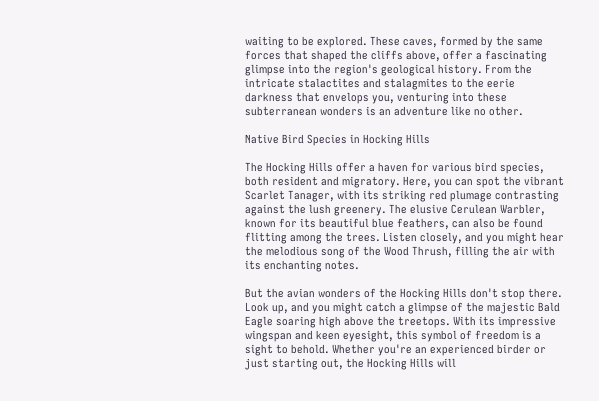waiting to be explored. These caves, formed by the same forces that shaped the cliffs above, offer a fascinating glimpse into the region's geological history. From the intricate stalactites and stalagmites to the eerie darkness that envelops you, venturing into these subterranean wonders is an adventure like no other.

Native Bird Species in Hocking Hills

The Hocking Hills offer a haven for various bird species, both resident and migratory. Here, you can spot the vibrant Scarlet Tanager, with its striking red plumage contrasting against the lush greenery. The elusive Cerulean Warbler, known for its beautiful blue feathers, can also be found flitting among the trees. Listen closely, and you might hear the melodious song of the Wood Thrush, filling the air with its enchanting notes.

But the avian wonders of the Hocking Hills don't stop there. Look up, and you might catch a glimpse of the majestic Bald Eagle soaring high above the treetops. With its impressive wingspan and keen eyesight, this symbol of freedom is a sight to behold. Whether you're an experienced birder or just starting out, the Hocking Hills will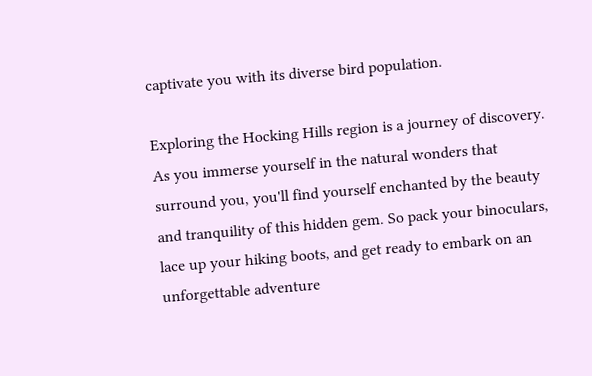captivate you with its diverse bird population.

Exploring the Hocking Hills region is a journey of discovery. As you immerse yourself in the natural wonders that surround you, you'll find yourself enchanted by the beauty and tranquility of this hidden gem. So pack your binoculars, lace up your hiking boots, and get ready to embark on an unforgettable adventure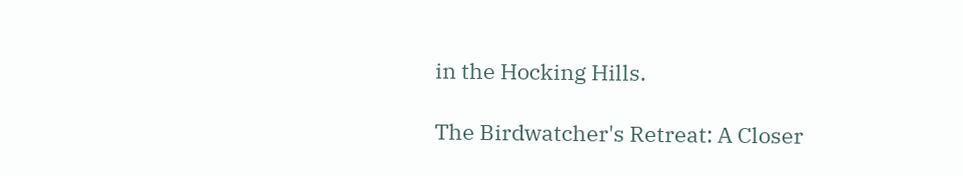in the Hocking Hills.

The Birdwatcher's Retreat: A Closer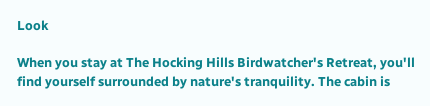Look

When you stay at The Hocking Hills Birdwatcher's Retreat, you'll find yourself surrounded by nature's tranquility. The cabin is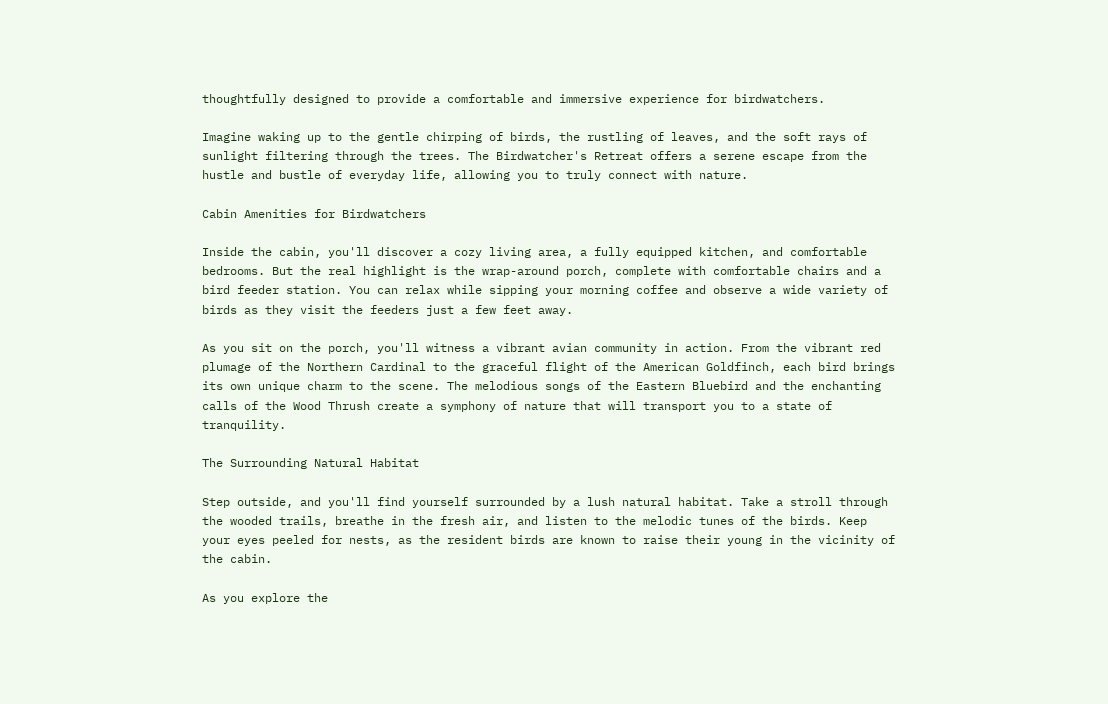thoughtfully designed to provide a comfortable and immersive experience for birdwatchers.

Imagine waking up to the gentle chirping of birds, the rustling of leaves, and the soft rays of sunlight filtering through the trees. The Birdwatcher's Retreat offers a serene escape from the hustle and bustle of everyday life, allowing you to truly connect with nature.

Cabin Amenities for Birdwatchers

Inside the cabin, you'll discover a cozy living area, a fully equipped kitchen, and comfortable bedrooms. But the real highlight is the wrap-around porch, complete with comfortable chairs and a bird feeder station. You can relax while sipping your morning coffee and observe a wide variety of birds as they visit the feeders just a few feet away.

As you sit on the porch, you'll witness a vibrant avian community in action. From the vibrant red plumage of the Northern Cardinal to the graceful flight of the American Goldfinch, each bird brings its own unique charm to the scene. The melodious songs of the Eastern Bluebird and the enchanting calls of the Wood Thrush create a symphony of nature that will transport you to a state of tranquility.

The Surrounding Natural Habitat

Step outside, and you'll find yourself surrounded by a lush natural habitat. Take a stroll through the wooded trails, breathe in the fresh air, and listen to the melodic tunes of the birds. Keep your eyes peeled for nests, as the resident birds are known to raise their young in the vicinity of the cabin.

As you explore the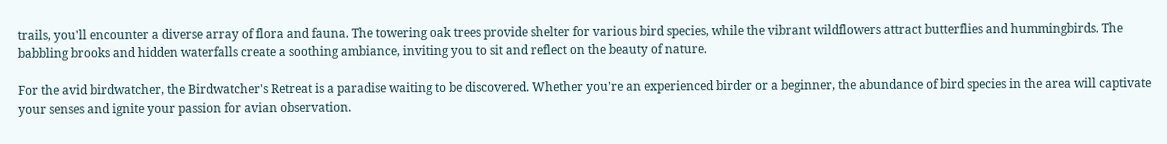trails, you'll encounter a diverse array of flora and fauna. The towering oak trees provide shelter for various bird species, while the vibrant wildflowers attract butterflies and hummingbirds. The babbling brooks and hidden waterfalls create a soothing ambiance, inviting you to sit and reflect on the beauty of nature.

For the avid birdwatcher, the Birdwatcher's Retreat is a paradise waiting to be discovered. Whether you're an experienced birder or a beginner, the abundance of bird species in the area will captivate your senses and ignite your passion for avian observation.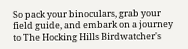So pack your binoculars, grab your field guide, and embark on a journey to The Hocking Hills Birdwatcher's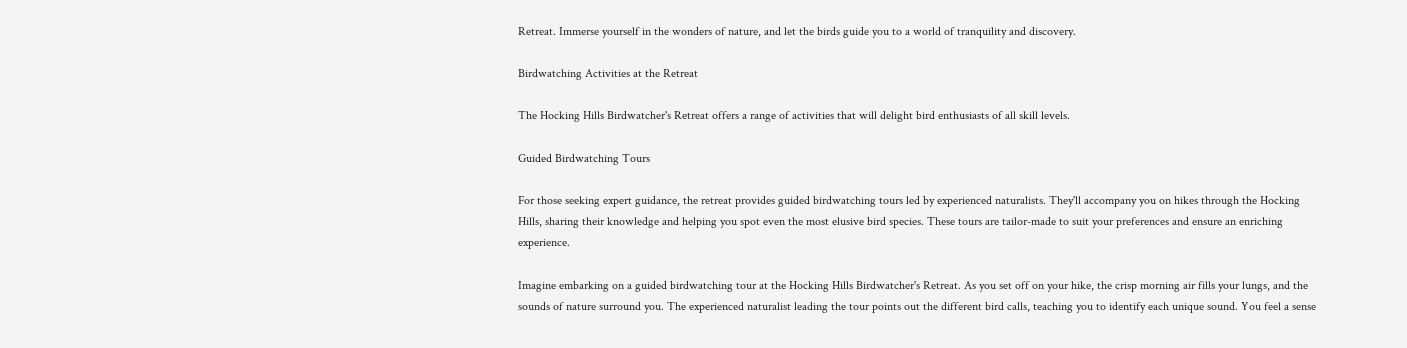Retreat. Immerse yourself in the wonders of nature, and let the birds guide you to a world of tranquility and discovery.

Birdwatching Activities at the Retreat

The Hocking Hills Birdwatcher's Retreat offers a range of activities that will delight bird enthusiasts of all skill levels.

Guided Birdwatching Tours

For those seeking expert guidance, the retreat provides guided birdwatching tours led by experienced naturalists. They'll accompany you on hikes through the Hocking Hills, sharing their knowledge and helping you spot even the most elusive bird species. These tours are tailor-made to suit your preferences and ensure an enriching experience.

Imagine embarking on a guided birdwatching tour at the Hocking Hills Birdwatcher's Retreat. As you set off on your hike, the crisp morning air fills your lungs, and the sounds of nature surround you. The experienced naturalist leading the tour points out the different bird calls, teaching you to identify each unique sound. You feel a sense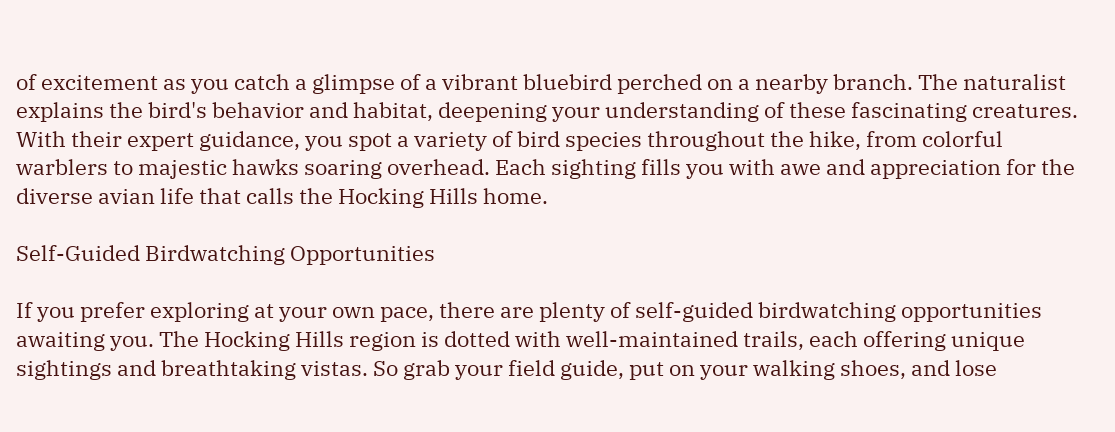of excitement as you catch a glimpse of a vibrant bluebird perched on a nearby branch. The naturalist explains the bird's behavior and habitat, deepening your understanding of these fascinating creatures. With their expert guidance, you spot a variety of bird species throughout the hike, from colorful warblers to majestic hawks soaring overhead. Each sighting fills you with awe and appreciation for the diverse avian life that calls the Hocking Hills home.

Self-Guided Birdwatching Opportunities

If you prefer exploring at your own pace, there are plenty of self-guided birdwatching opportunities awaiting you. The Hocking Hills region is dotted with well-maintained trails, each offering unique sightings and breathtaking vistas. So grab your field guide, put on your walking shoes, and lose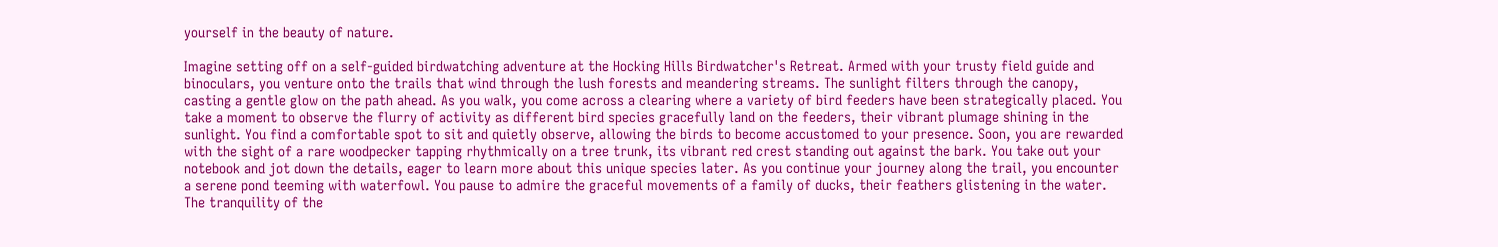yourself in the beauty of nature.

Imagine setting off on a self-guided birdwatching adventure at the Hocking Hills Birdwatcher's Retreat. Armed with your trusty field guide and binoculars, you venture onto the trails that wind through the lush forests and meandering streams. The sunlight filters through the canopy, casting a gentle glow on the path ahead. As you walk, you come across a clearing where a variety of bird feeders have been strategically placed. You take a moment to observe the flurry of activity as different bird species gracefully land on the feeders, their vibrant plumage shining in the sunlight. You find a comfortable spot to sit and quietly observe, allowing the birds to become accustomed to your presence. Soon, you are rewarded with the sight of a rare woodpecker tapping rhythmically on a tree trunk, its vibrant red crest standing out against the bark. You take out your notebook and jot down the details, eager to learn more about this unique species later. As you continue your journey along the trail, you encounter a serene pond teeming with waterfowl. You pause to admire the graceful movements of a family of ducks, their feathers glistening in the water. The tranquility of the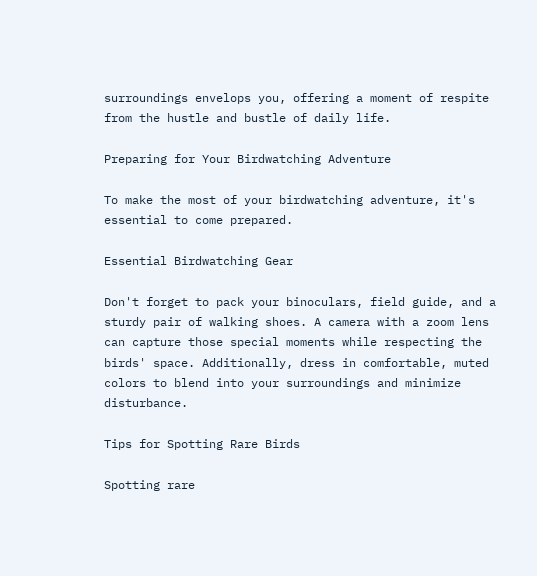surroundings envelops you, offering a moment of respite from the hustle and bustle of daily life.

Preparing for Your Birdwatching Adventure

To make the most of your birdwatching adventure, it's essential to come prepared.

Essential Birdwatching Gear

Don't forget to pack your binoculars, field guide, and a sturdy pair of walking shoes. A camera with a zoom lens can capture those special moments while respecting the birds' space. Additionally, dress in comfortable, muted colors to blend into your surroundings and minimize disturbance.

Tips for Spotting Rare Birds

Spotting rare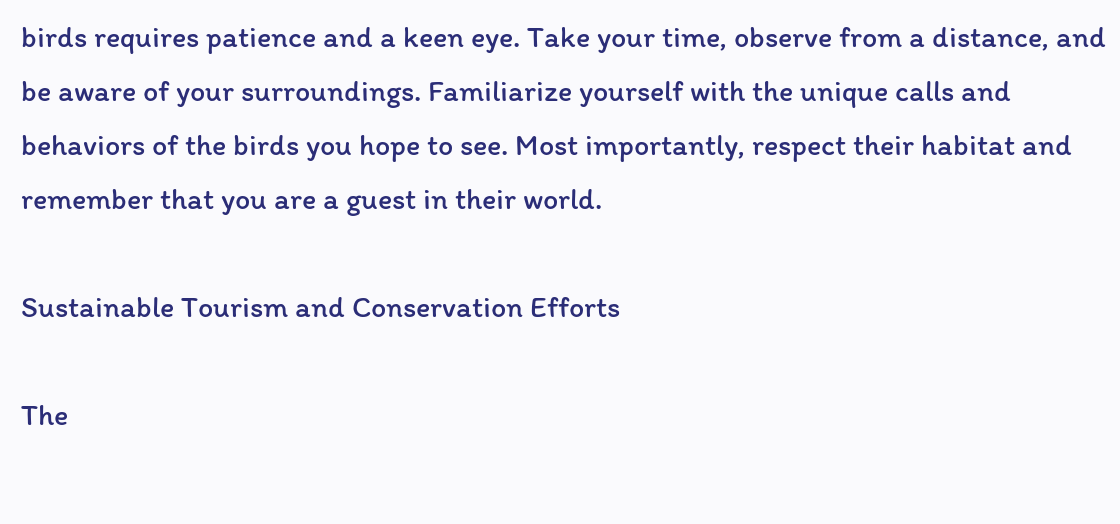birds requires patience and a keen eye. Take your time, observe from a distance, and be aware of your surroundings. Familiarize yourself with the unique calls and behaviors of the birds you hope to see. Most importantly, respect their habitat and remember that you are a guest in their world.

Sustainable Tourism and Conservation Efforts

The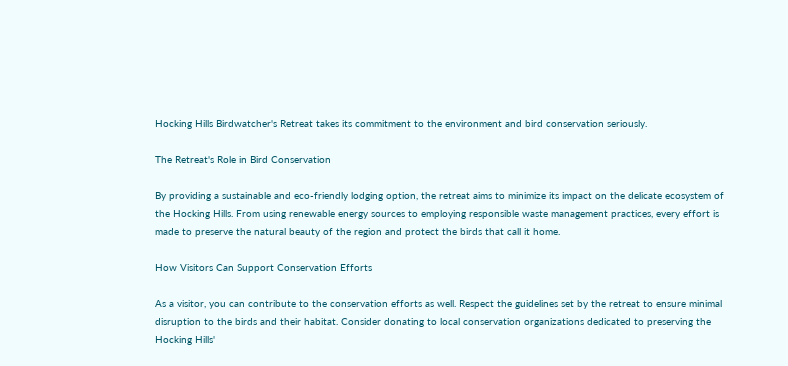Hocking Hills Birdwatcher's Retreat takes its commitment to the environment and bird conservation seriously.

The Retreat's Role in Bird Conservation

By providing a sustainable and eco-friendly lodging option, the retreat aims to minimize its impact on the delicate ecosystem of the Hocking Hills. From using renewable energy sources to employing responsible waste management practices, every effort is made to preserve the natural beauty of the region and protect the birds that call it home.

How Visitors Can Support Conservation Efforts

As a visitor, you can contribute to the conservation efforts as well. Respect the guidelines set by the retreat to ensure minimal disruption to the birds and their habitat. Consider donating to local conservation organizations dedicated to preserving the Hocking Hills'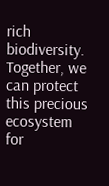rich biodiversity. Together, we can protect this precious ecosystem for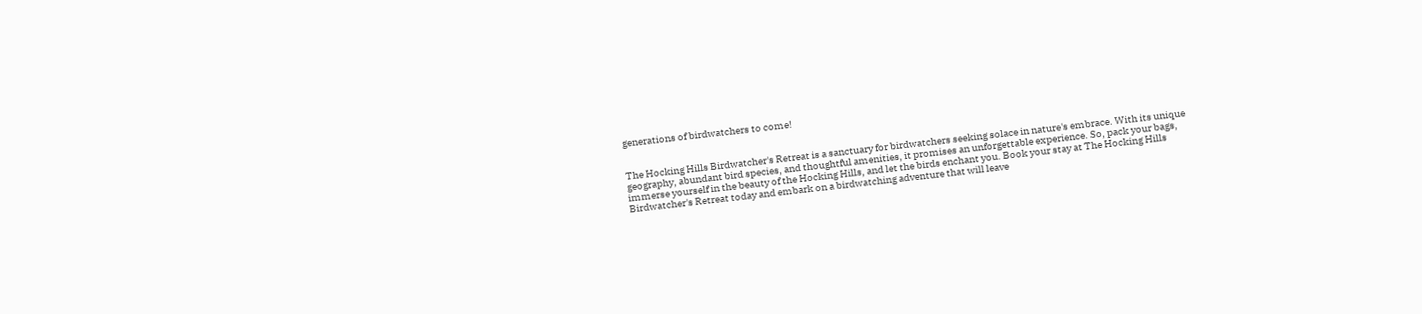generations of birdwatchers to come!


The Hocking Hills Birdwatcher's Retreat is a sanctuary for birdwatchers seeking solace in nature's embrace. With its unique geography, abundant bird species, and thoughtful amenities, it promises an unforgettable experience. So, pack your bags, immerse yourself in the beauty of the Hocking Hills, and let the birds enchant you. Book your stay at The Hocking Hills Birdwatcher's Retreat today and embark on a birdwatching adventure that will leave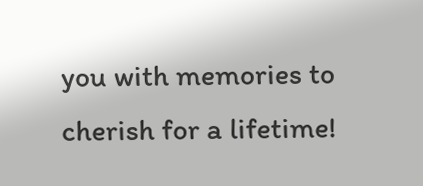you with memories to cherish for a lifetime!